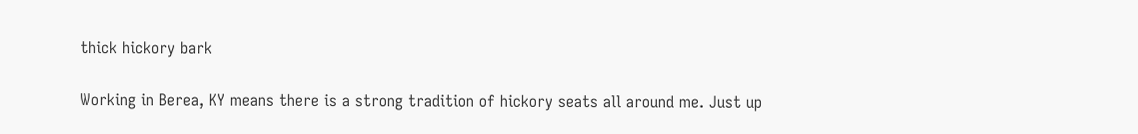thick hickory bark

Working in Berea, KY means there is a strong tradition of hickory seats all around me. Just up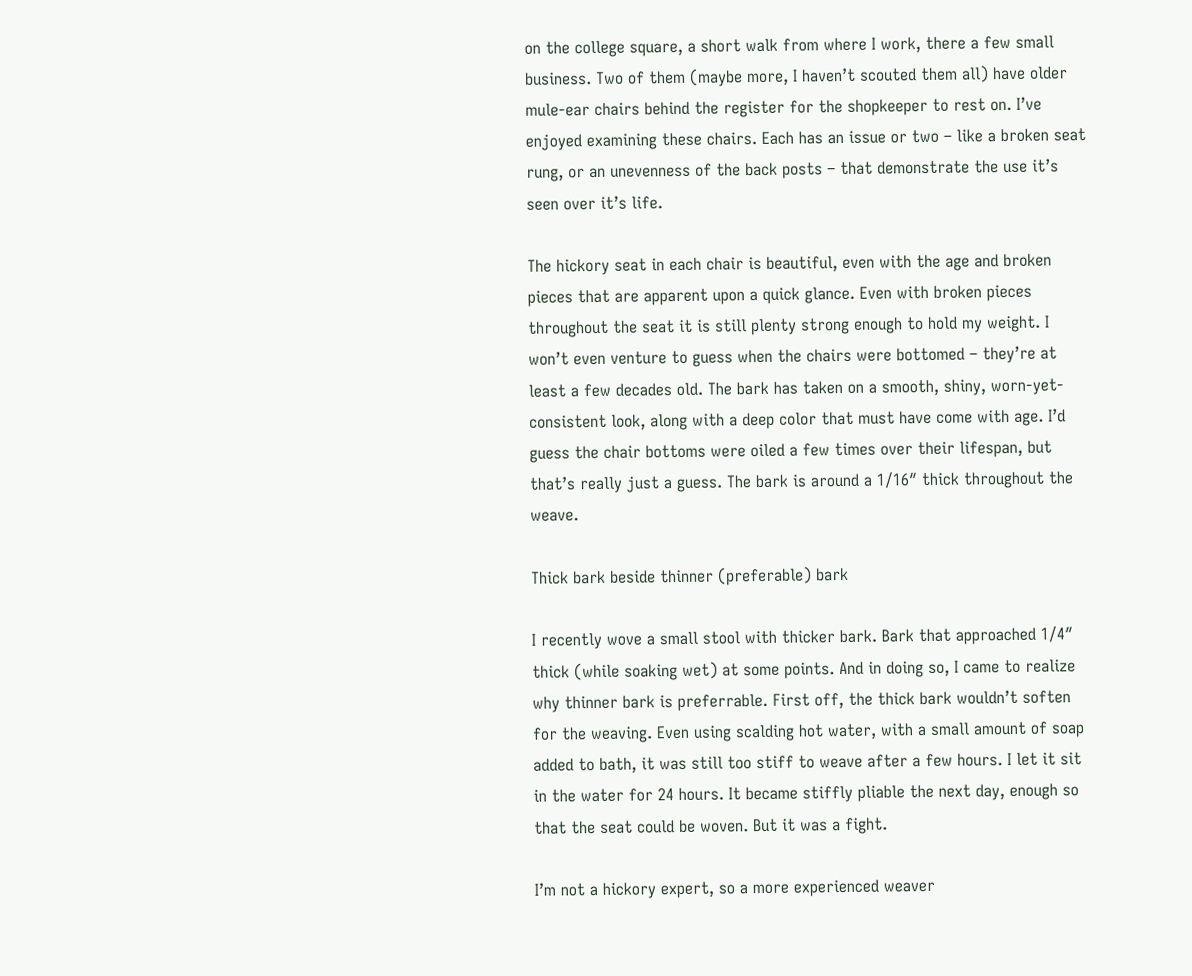on the college square, a short walk from where I work, there a few small business. Two of them (maybe more, I haven’t scouted them all) have older mule-ear chairs behind the register for the shopkeeper to rest on. I’ve enjoyed examining these chairs. Each has an issue or two – like a broken seat rung, or an unevenness of the back posts – that demonstrate the use it’s seen over it’s life.

The hickory seat in each chair is beautiful, even with the age and broken pieces that are apparent upon a quick glance. Even with broken pieces throughout the seat it is still plenty strong enough to hold my weight. I won’t even venture to guess when the chairs were bottomed – they’re at least a few decades old. The bark has taken on a smooth, shiny, worn-yet-consistent look, along with a deep color that must have come with age. I’d guess the chair bottoms were oiled a few times over their lifespan, but that’s really just a guess. The bark is around a 1/16″ thick throughout the weave.

Thick bark beside thinner (preferable) bark

I recently wove a small stool with thicker bark. Bark that approached 1/4″ thick (while soaking wet) at some points. And in doing so, I came to realize why thinner bark is preferrable. First off, the thick bark wouldn’t soften for the weaving. Even using scalding hot water, with a small amount of soap added to bath, it was still too stiff to weave after a few hours. I let it sit in the water for 24 hours. It became stiffly pliable the next day, enough so that the seat could be woven. But it was a fight.

I’m not a hickory expert, so a more experienced weaver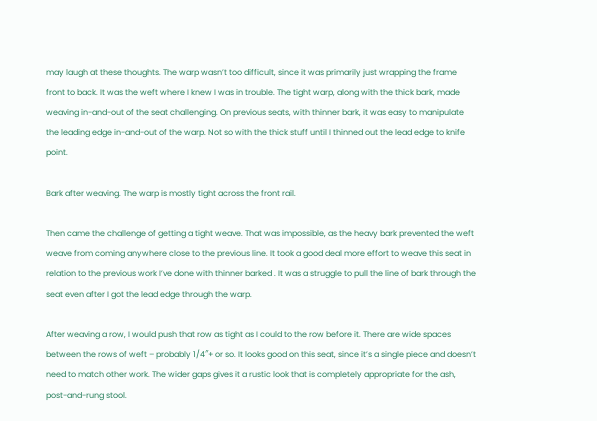may laugh at these thoughts. The warp wasn’t too difficult, since it was primarily just wrapping the frame front to back. It was the weft where I knew I was in trouble. The tight warp, along with the thick bark, made weaving in-and-out of the seat challenging. On previous seats, with thinner bark, it was easy to manipulate the leading edge in-and-out of the warp. Not so with the thick stuff until I thinned out the lead edge to knife point.

Bark after weaving. The warp is mostly tight across the front rail.

Then came the challenge of getting a tight weave. That was impossible, as the heavy bark prevented the weft weave from coming anywhere close to the previous line. It took a good deal more effort to weave this seat in relation to the previous work I’ve done with thinner barked . It was a struggle to pull the line of bark through the seat even after I got the lead edge through the warp.

After weaving a row, I would push that row as tight as I could to the row before it. There are wide spaces between the rows of weft – probably 1/4″+ or so. It looks good on this seat, since it’s a single piece and doesn’t need to match other work. The wider gaps gives it a rustic look that is completely appropriate for the ash, post-and-rung stool.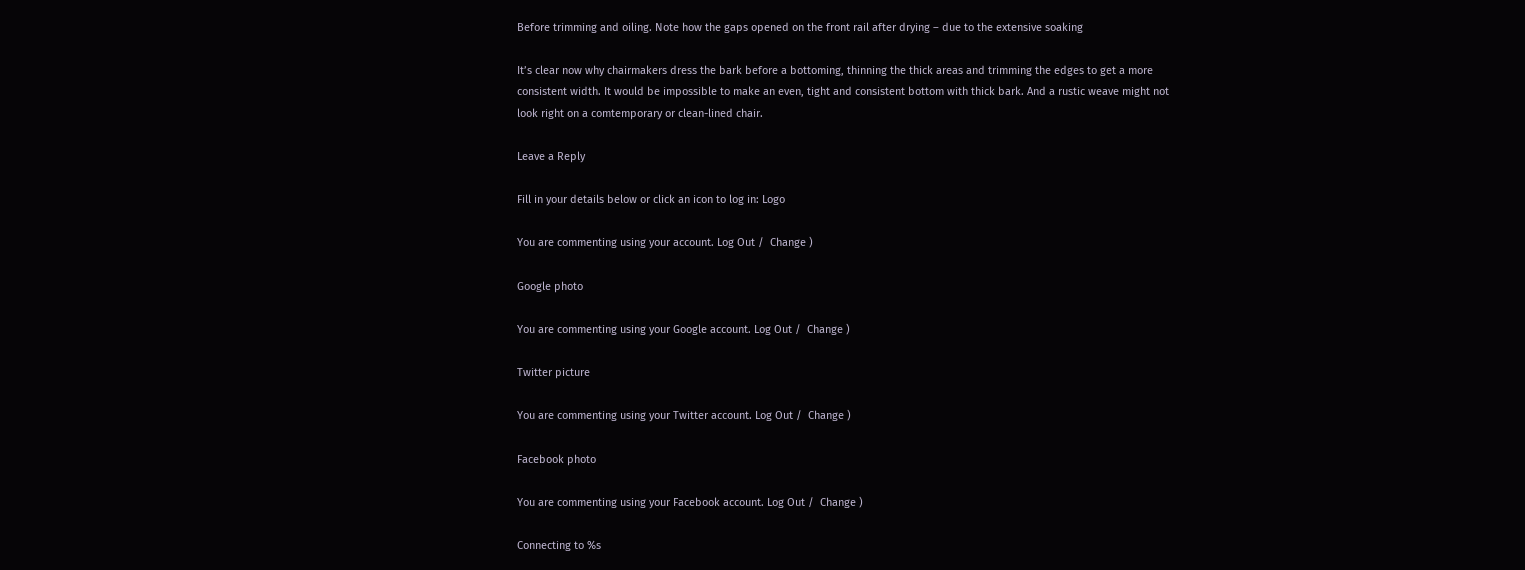Before trimming and oiling. Note how the gaps opened on the front rail after drying – due to the extensive soaking

It’s clear now why chairmakers dress the bark before a bottoming, thinning the thick areas and trimming the edges to get a more consistent width. It would be impossible to make an even, tight and consistent bottom with thick bark. And a rustic weave might not look right on a comtemporary or clean-lined chair.

Leave a Reply

Fill in your details below or click an icon to log in: Logo

You are commenting using your account. Log Out /  Change )

Google photo

You are commenting using your Google account. Log Out /  Change )

Twitter picture

You are commenting using your Twitter account. Log Out /  Change )

Facebook photo

You are commenting using your Facebook account. Log Out /  Change )

Connecting to %s